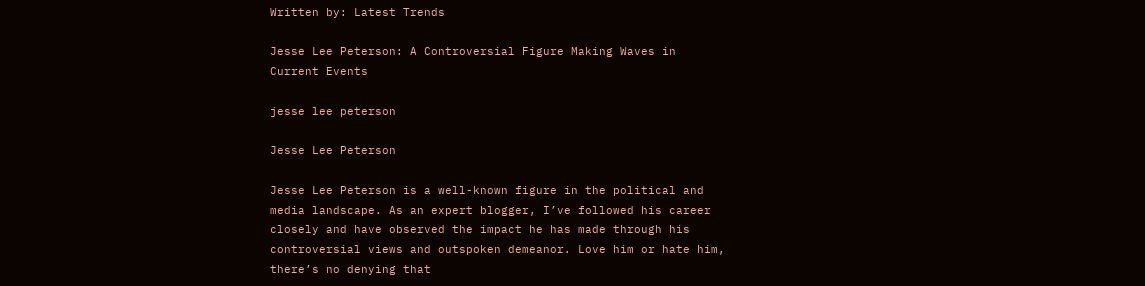Written by: Latest Trends

Jesse Lee Peterson: A Controversial Figure Making Waves in Current Events

jesse lee peterson

Jesse Lee Peterson

Jesse Lee Peterson is a well-known figure in the political and media landscape. As an expert blogger, I’ve followed his career closely and have observed the impact he has made through his controversial views and outspoken demeanor. Love him or hate him, there’s no denying that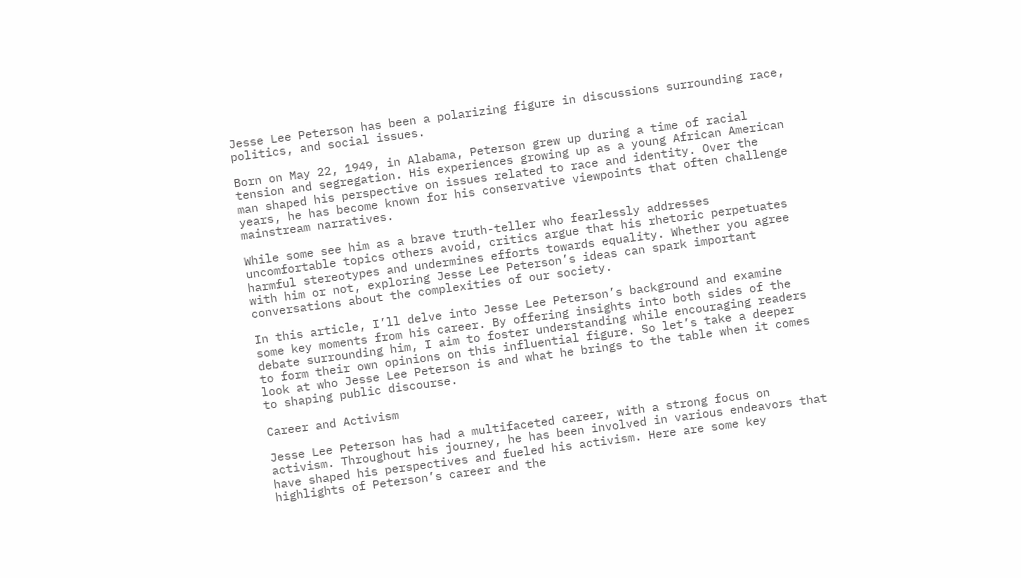Jesse Lee Peterson has been a polarizing figure in discussions surrounding race, politics, and social issues.

Born on May 22, 1949, in Alabama, Peterson grew up during a time of racial tension and segregation. His experiences growing up as a young African American man shaped his perspective on issues related to race and identity. Over the years, he has become known for his conservative viewpoints that often challenge mainstream narratives.

While some see him as a brave truth-teller who fearlessly addresses uncomfortable topics others avoid, critics argue that his rhetoric perpetuates harmful stereotypes and undermines efforts towards equality. Whether you agree with him or not, exploring Jesse Lee Peterson’s ideas can spark important conversations about the complexities of our society.

In this article, I’ll delve into Jesse Lee Peterson’s background and examine some key moments from his career. By offering insights into both sides of the debate surrounding him, I aim to foster understanding while encouraging readers to form their own opinions on this influential figure. So let’s take a deeper look at who Jesse Lee Peterson is and what he brings to the table when it comes to shaping public discourse.

Career and Activism

Jesse Lee Peterson has had a multifaceted career, with a strong focus on activism. Throughout his journey, he has been involved in various endeavors that have shaped his perspectives and fueled his activism. Here are some key highlights of Peterson’s career and the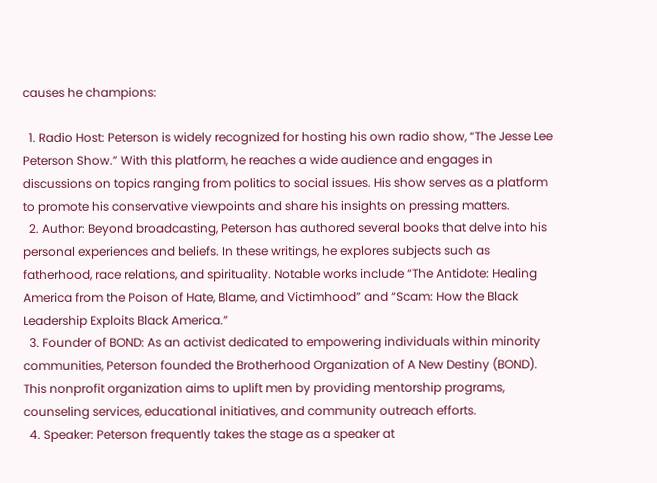causes he champions:

  1. Radio Host: Peterson is widely recognized for hosting his own radio show, “The Jesse Lee Peterson Show.” With this platform, he reaches a wide audience and engages in discussions on topics ranging from politics to social issues. His show serves as a platform to promote his conservative viewpoints and share his insights on pressing matters.
  2. Author: Beyond broadcasting, Peterson has authored several books that delve into his personal experiences and beliefs. In these writings, he explores subjects such as fatherhood, race relations, and spirituality. Notable works include “The Antidote: Healing America from the Poison of Hate, Blame, and Victimhood” and “Scam: How the Black Leadership Exploits Black America.”
  3. Founder of BOND: As an activist dedicated to empowering individuals within minority communities, Peterson founded the Brotherhood Organization of A New Destiny (BOND). This nonprofit organization aims to uplift men by providing mentorship programs, counseling services, educational initiatives, and community outreach efforts.
  4. Speaker: Peterson frequently takes the stage as a speaker at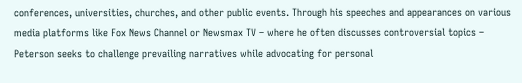conferences, universities, churches, and other public events. Through his speeches and appearances on various media platforms like Fox News Channel or Newsmax TV – where he often discusses controversial topics – Peterson seeks to challenge prevailing narratives while advocating for personal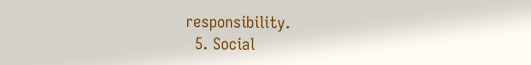responsibility.
  5. Social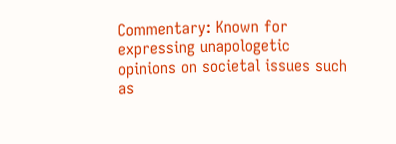Commentary: Known for expressing unapologetic opinions on societal issues such as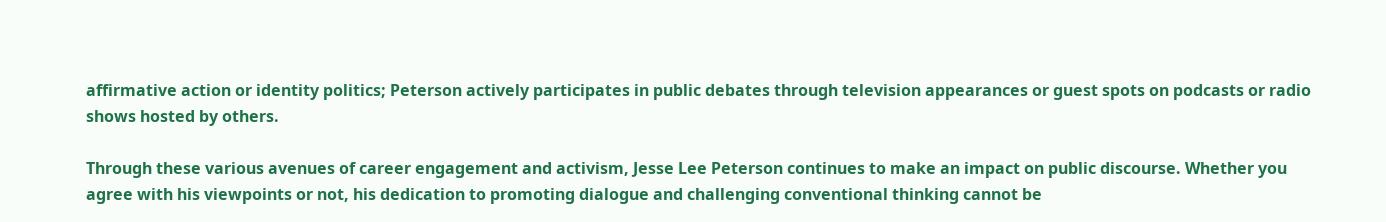affirmative action or identity politics; Peterson actively participates in public debates through television appearances or guest spots on podcasts or radio shows hosted by others.

Through these various avenues of career engagement and activism, Jesse Lee Peterson continues to make an impact on public discourse. Whether you agree with his viewpoints or not, his dedication to promoting dialogue and challenging conventional thinking cannot be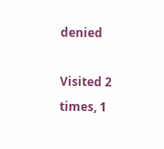denied

Visited 2 times, 1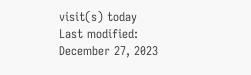visit(s) today
Last modified: December 27, 2023